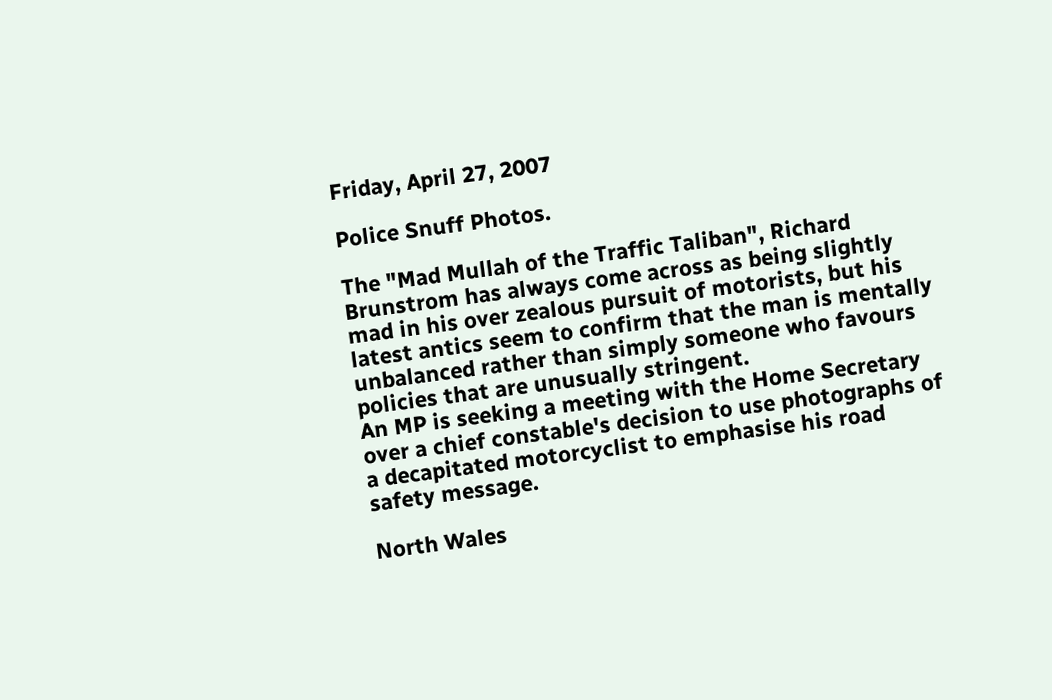Friday, April 27, 2007

Police Snuff Photos.

The "Mad Mullah of the Traffic Taliban", Richard Brunstrom has always come across as being slightly mad in his over zealous pursuit of motorists, but his latest antics seem to confirm that the man is mentally unbalanced rather than simply someone who favours policies that are unusually stringent.
An MP is seeking a meeting with the Home Secretary over a chief constable's decision to use photographs of a decapitated motorcyclist to emphasise his road safety message.

North Wales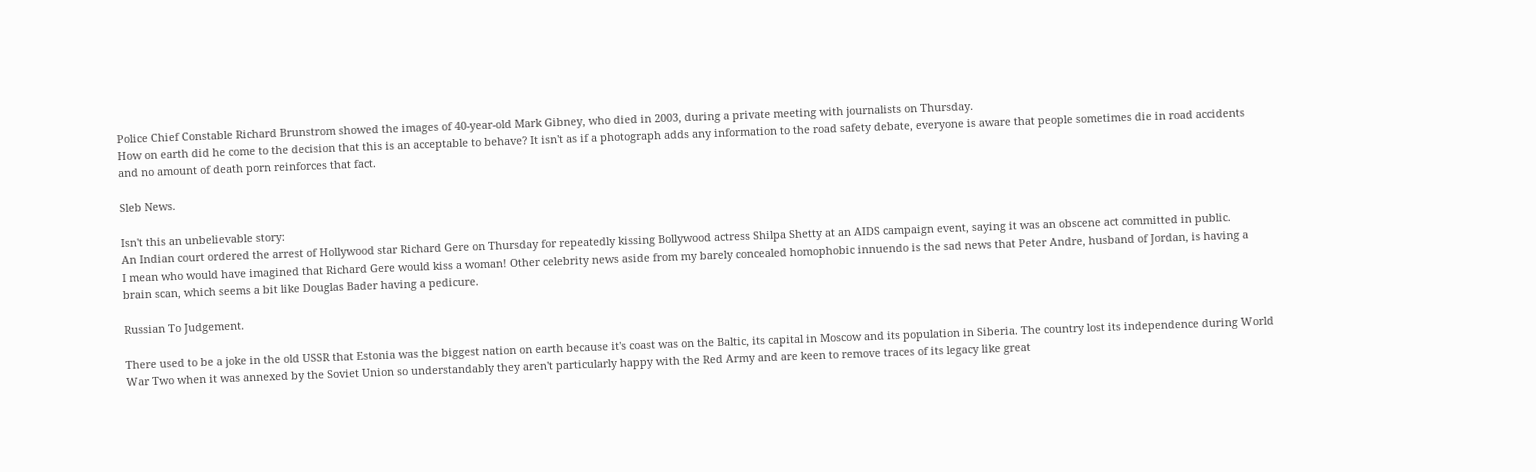Police Chief Constable Richard Brunstrom showed the images of 40-year-old Mark Gibney, who died in 2003, during a private meeting with journalists on Thursday.
How on earth did he come to the decision that this is an acceptable to behave? It isn't as if a photograph adds any information to the road safety debate, everyone is aware that people sometimes die in road accidents and no amount of death porn reinforces that fact.

Sleb News.

Isn't this an unbelievable story:
An Indian court ordered the arrest of Hollywood star Richard Gere on Thursday for repeatedly kissing Bollywood actress Shilpa Shetty at an AIDS campaign event, saying it was an obscene act committed in public.
I mean who would have imagined that Richard Gere would kiss a woman! Other celebrity news aside from my barely concealed homophobic innuendo is the sad news that Peter Andre, husband of Jordan, is having a brain scan, which seems a bit like Douglas Bader having a pedicure.

Russian To Judgement.

There used to be a joke in the old USSR that Estonia was the biggest nation on earth because it's coast was on the Baltic, its capital in Moscow and its population in Siberia. The country lost its independence during World War Two when it was annexed by the Soviet Union so understandably they aren't particularly happy with the Red Army and are keen to remove traces of its legacy like great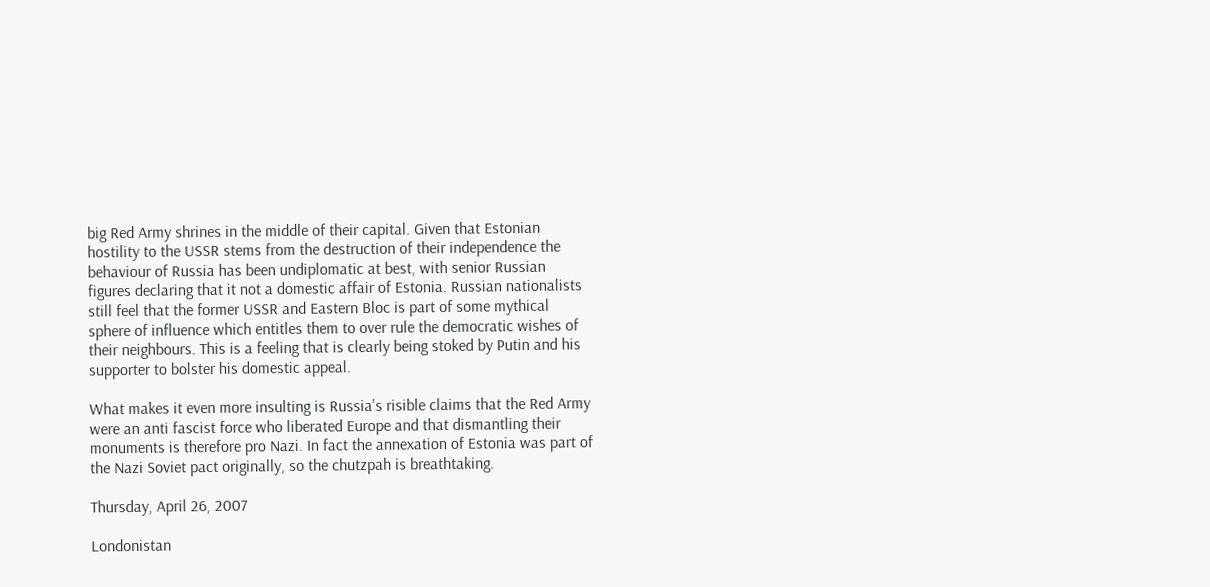big Red Army shrines in the middle of their capital. Given that Estonian hostility to the USSR stems from the destruction of their independence the behaviour of Russia has been undiplomatic at best, with senior Russian figures declaring that it not a domestic affair of Estonia. Russian nationalists still feel that the former USSR and Eastern Bloc is part of some mythical sphere of influence which entitles them to over rule the democratic wishes of their neighbours. This is a feeling that is clearly being stoked by Putin and his supporter to bolster his domestic appeal.

What makes it even more insulting is Russia's risible claims that the Red Army were an anti fascist force who liberated Europe and that dismantling their monuments is therefore pro Nazi. In fact the annexation of Estonia was part of the Nazi Soviet pact originally, so the chutzpah is breathtaking.

Thursday, April 26, 2007

Londonistan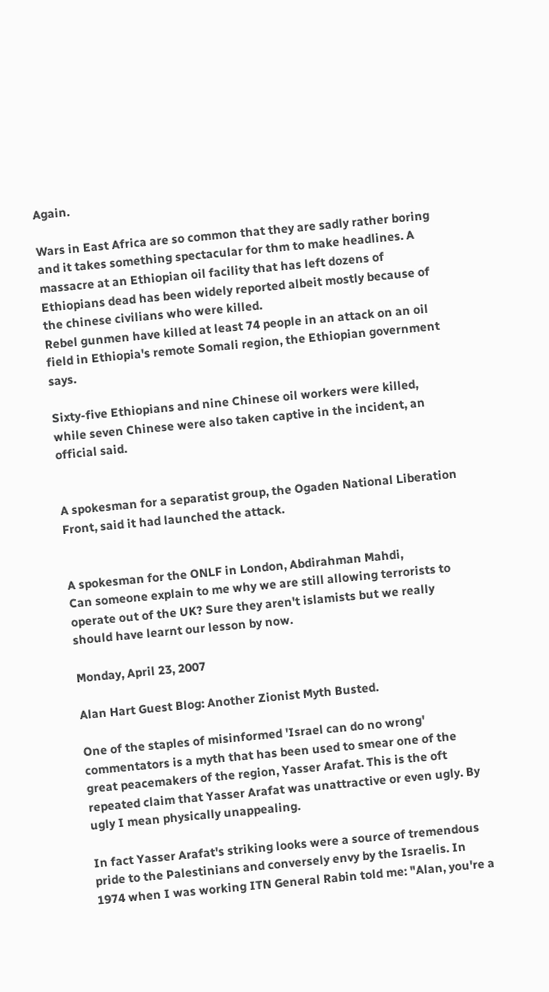Again.

Wars in East Africa are so common that they are sadly rather boring and it takes something spectacular for thm to make headlines. A massacre at an Ethiopian oil facility that has left dozens of Ethiopians dead has been widely reported albeit mostly because of the chinese civilians who were killed.
Rebel gunmen have killed at least 74 people in an attack on an oil field in Ethiopia's remote Somali region, the Ethiopian government says.

Sixty-five Ethiopians and nine Chinese oil workers were killed, while seven Chinese were also taken captive in the incident, an official said.


A spokesman for a separatist group, the Ogaden National Liberation Front, said it had launched the attack.


A spokesman for the ONLF in London, Abdirahman Mahdi,
Can someone explain to me why we are still allowing terrorists to operate out of the UK? Sure they aren't islamists but we really should have learnt our lesson by now.

Monday, April 23, 2007

Alan Hart Guest Blog: Another Zionist Myth Busted.

One of the staples of misinformed 'Israel can do no wrong' commentators is a myth that has been used to smear one of the great peacemakers of the region, Yasser Arafat. This is the oft repeated claim that Yasser Arafat was unattractive or even ugly. By ugly I mean physically unappealing.

In fact Yasser Arafat's striking looks were a source of tremendous pride to the Palestinians and conversely envy by the Israelis. In 1974 when I was working ITN General Rabin told me: "Alan, you're a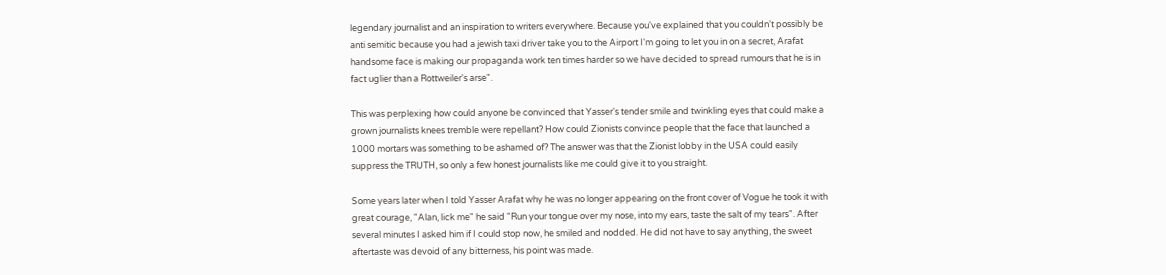legendary journalist and an inspiration to writers everywhere. Because you've explained that you couldn't possibly be anti semitic because you had a jewish taxi driver take you to the Airport I'm going to let you in on a secret, Arafat handsome face is making our propaganda work ten times harder so we have decided to spread rumours that he is in fact uglier than a Rottweiler's arse".

This was perplexing how could anyone be convinced that Yasser's tender smile and twinkling eyes that could make a grown journalists knees tremble were repellant? How could Zionists convince people that the face that launched a 1000 mortars was something to be ashamed of? The answer was that the Zionist lobby in the USA could easily suppress the TRUTH, so only a few honest journalists like me could give it to you straight.

Some years later when I told Yasser Arafat why he was no longer appearing on the front cover of Vogue he took it with great courage, "Alan, lick me" he said "Run your tongue over my nose, into my ears, taste the salt of my tears". After several minutes I asked him if I could stop now, he smiled and nodded. He did not have to say anything, the sweet aftertaste was devoid of any bitterness, his point was made.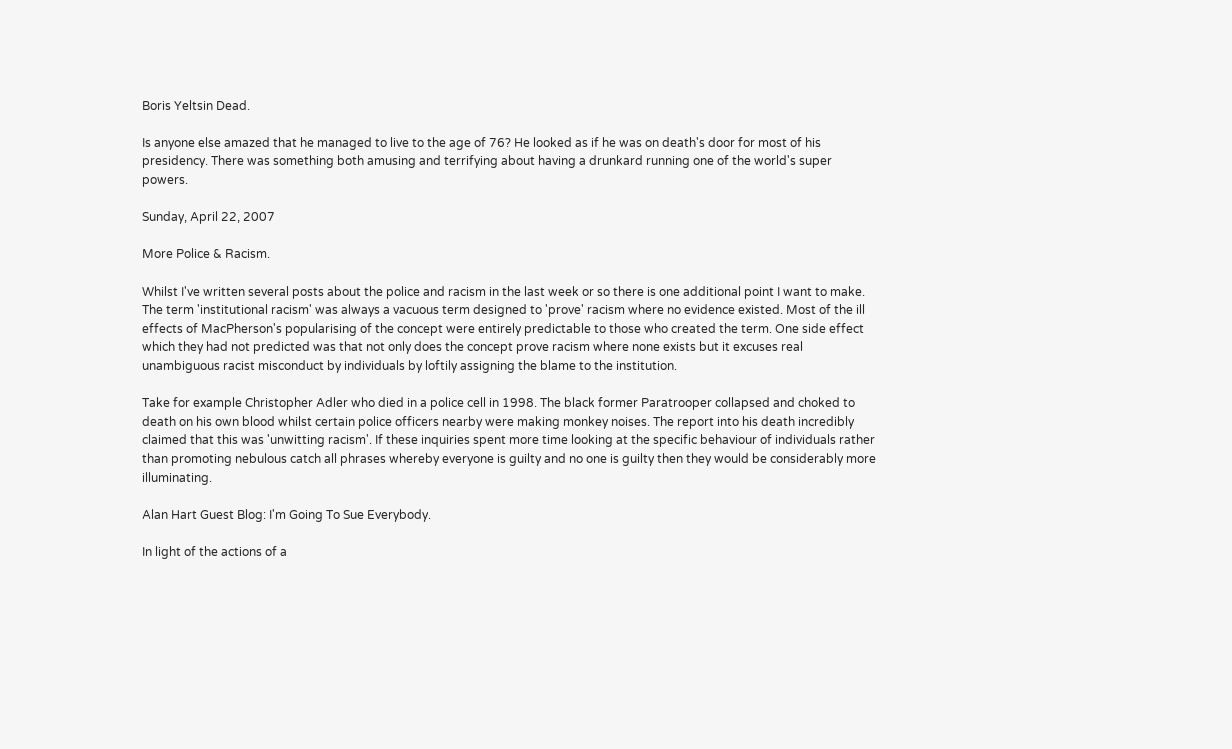Boris Yeltsin Dead.

Is anyone else amazed that he managed to live to the age of 76? He looked as if he was on death's door for most of his presidency. There was something both amusing and terrifying about having a drunkard running one of the world's super powers.

Sunday, April 22, 2007

More Police & Racism.

Whilst I've written several posts about the police and racism in the last week or so there is one additional point I want to make. The term 'institutional racism' was always a vacuous term designed to 'prove' racism where no evidence existed. Most of the ill effects of MacPherson's popularising of the concept were entirely predictable to those who created the term. One side effect which they had not predicted was that not only does the concept prove racism where none exists but it excuses real unambiguous racist misconduct by individuals by loftily assigning the blame to the institution.

Take for example Christopher Adler who died in a police cell in 1998. The black former Paratrooper collapsed and choked to death on his own blood whilst certain police officers nearby were making monkey noises. The report into his death incredibly claimed that this was 'unwitting racism'. If these inquiries spent more time looking at the specific behaviour of individuals rather than promoting nebulous catch all phrases whereby everyone is guilty and no one is guilty then they would be considerably more illuminating.

Alan Hart Guest Blog: I'm Going To Sue Everybody.

In light of the actions of a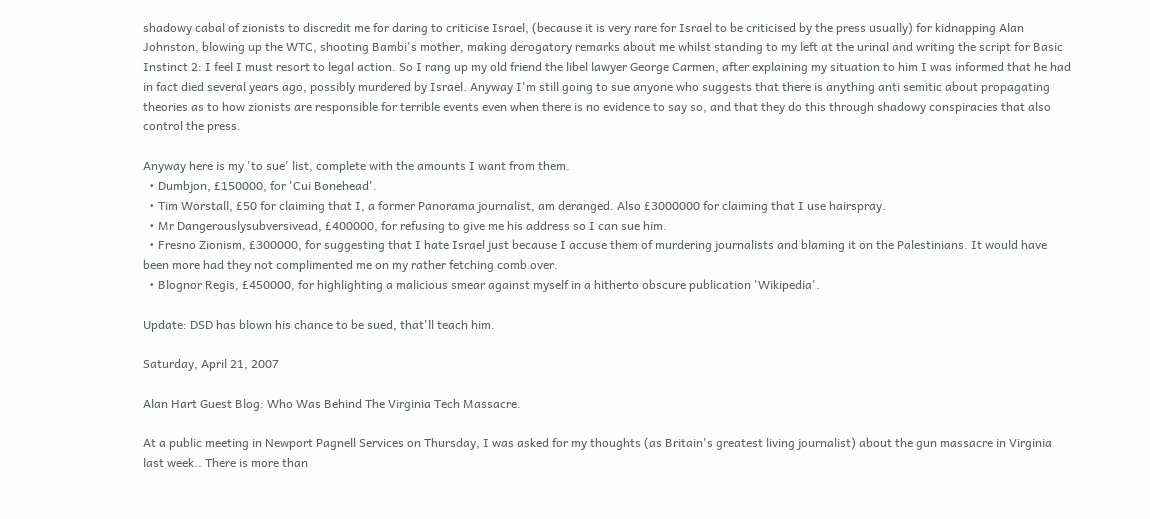shadowy cabal of zionists to discredit me for daring to criticise Israel, (because it is very rare for Israel to be criticised by the press usually) for kidnapping Alan Johnston, blowing up the WTC, shooting Bambi's mother, making derogatory remarks about me whilst standing to my left at the urinal and writing the script for Basic Instinct 2: I feel I must resort to legal action. So I rang up my old friend the libel lawyer George Carmen, after explaining my situation to him I was informed that he had in fact died several years ago, possibly murdered by Israel. Anyway I'm still going to sue anyone who suggests that there is anything anti semitic about propagating theories as to how zionists are responsible for terrible events even when there is no evidence to say so, and that they do this through shadowy conspiracies that also control the press.

Anyway here is my 'to sue' list, complete with the amounts I want from them.
  • Dumbjon, £150000, for 'Cui Bonehead'.
  • Tim Worstall, £50 for claiming that I, a former Panorama journalist, am deranged. Also £3000000 for claiming that I use hairspray.
  • Mr Dangerouslysubversivead, £400000, for refusing to give me his address so I can sue him.
  • Fresno Zionism, £300000, for suggesting that I hate Israel just because I accuse them of murdering journalists and blaming it on the Palestinians. It would have been more had they not complimented me on my rather fetching comb over.
  • Blognor Regis, £450000, for highlighting a malicious smear against myself in a hitherto obscure publication 'Wikipedia'.

Update: DSD has blown his chance to be sued, that'll teach him.

Saturday, April 21, 2007

Alan Hart Guest Blog: Who Was Behind The Virginia Tech Massacre.

At a public meeting in Newport Pagnell Services on Thursday, I was asked for my thoughts (as Britain's greatest living journalist) about the gun massacre in Virginia last week.. There is more than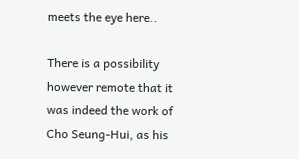meets the eye here..

There is a possibility however remote that it was indeed the work of Cho Seung-Hui, as his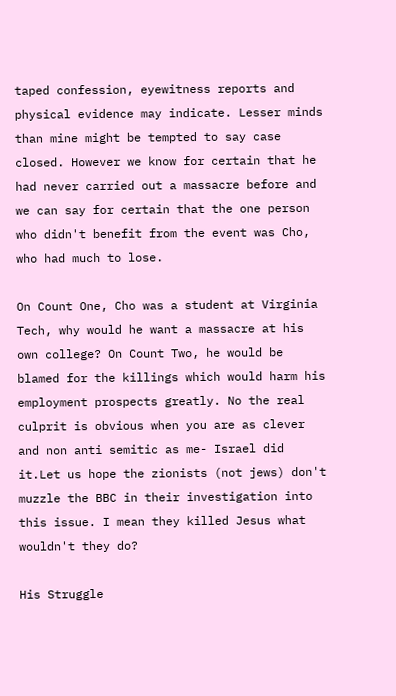taped confession, eyewitness reports and physical evidence may indicate. Lesser minds than mine might be tempted to say case closed. However we know for certain that he had never carried out a massacre before and we can say for certain that the one person who didn't benefit from the event was Cho, who had much to lose.

On Count One, Cho was a student at Virginia Tech, why would he want a massacre at his own college? On Count Two, he would be blamed for the killings which would harm his employment prospects greatly. No the real culprit is obvious when you are as clever and non anti semitic as me- Israel did it.Let us hope the zionists (not jews) don't muzzle the BBC in their investigation into this issue. I mean they killed Jesus what wouldn't they do?

His Struggle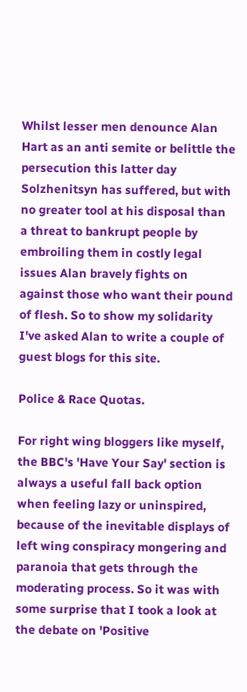Whilst lesser men denounce Alan Hart as an anti semite or belittle the persecution this latter day Solzhenitsyn has suffered, but with no greater tool at his disposal than a threat to bankrupt people by embroiling them in costly legal issues Alan bravely fights on against those who want their pound of flesh. So to show my solidarity I've asked Alan to write a couple of guest blogs for this site.

Police & Race Quotas.

For right wing bloggers like myself, the BBC's 'Have Your Say' section is always a useful fall back option when feeling lazy or uninspired, because of the inevitable displays of left wing conspiracy mongering and paranoia that gets through the moderating process. So it was with some surprise that I took a look at the debate on 'Positive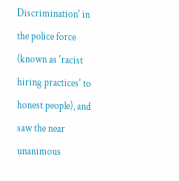Discrimination' in the police force (known as 'racist hiring practices' to honest people), and saw the near unanimous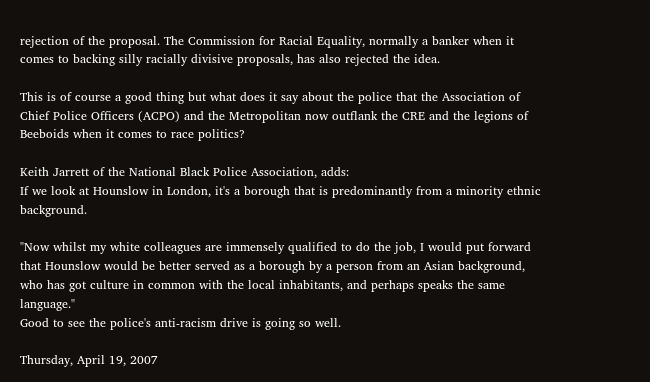rejection of the proposal. The Commission for Racial Equality, normally a banker when it comes to backing silly racially divisive proposals, has also rejected the idea.

This is of course a good thing but what does it say about the police that the Association of Chief Police Officers (ACPO) and the Metropolitan now outflank the CRE and the legions of Beeboids when it comes to race politics?

Keith Jarrett of the National Black Police Association, adds:
If we look at Hounslow in London, it's a borough that is predominantly from a minority ethnic background.

"Now whilst my white colleagues are immensely qualified to do the job, I would put forward that Hounslow would be better served as a borough by a person from an Asian background, who has got culture in common with the local inhabitants, and perhaps speaks the same language."
Good to see the police's anti-racism drive is going so well.

Thursday, April 19, 2007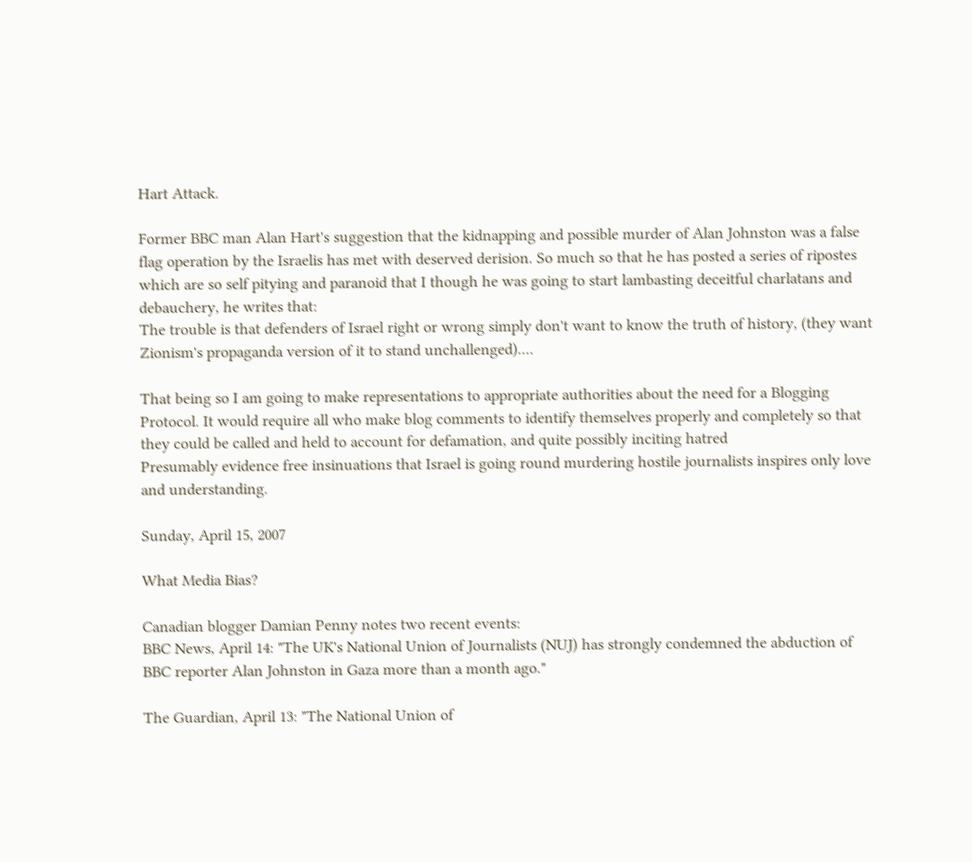Hart Attack.

Former BBC man Alan Hart's suggestion that the kidnapping and possible murder of Alan Johnston was a false flag operation by the Israelis has met with deserved derision. So much so that he has posted a series of ripostes which are so self pitying and paranoid that I though he was going to start lambasting deceitful charlatans and debauchery, he writes that:
The trouble is that defenders of Israel right or wrong simply don't want to know the truth of history, (they want Zionism's propaganda version of it to stand unchallenged)....

That being so I am going to make representations to appropriate authorities about the need for a Blogging Protocol. It would require all who make blog comments to identify themselves properly and completely so that they could be called and held to account for defamation, and quite possibly inciting hatred
Presumably evidence free insinuations that Israel is going round murdering hostile journalists inspires only love and understanding.

Sunday, April 15, 2007

What Media Bias?

Canadian blogger Damian Penny notes two recent events:
BBC News, April 14: "The UK's National Union of Journalists (NUJ) has strongly condemned the abduction of BBC reporter Alan Johnston in Gaza more than a month ago."

The Guardian, April 13: "The National Union of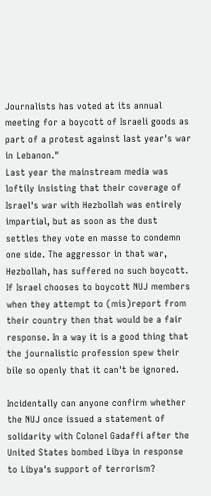Journalists has voted at its annual meeting for a boycott of Israeli goods as part of a protest against last year's war in Lebanon."
Last year the mainstream media was loftily insisting that their coverage of Israel's war with Hezbollah was entirely impartial, but as soon as the dust settles they vote en masse to condemn one side. The aggressor in that war, Hezbollah, has suffered no such boycott. If Israel chooses to boycott NUJ members when they attempt to (mis)report from their country then that would be a fair response. In a way it is a good thing that the journalistic profession spew their bile so openly that it can't be ignored.

Incidentally can anyone confirm whether the NUJ once issued a statement of solidarity with Colonel Gadaffi after the United States bombed Libya in response to Libya's support of terrorism?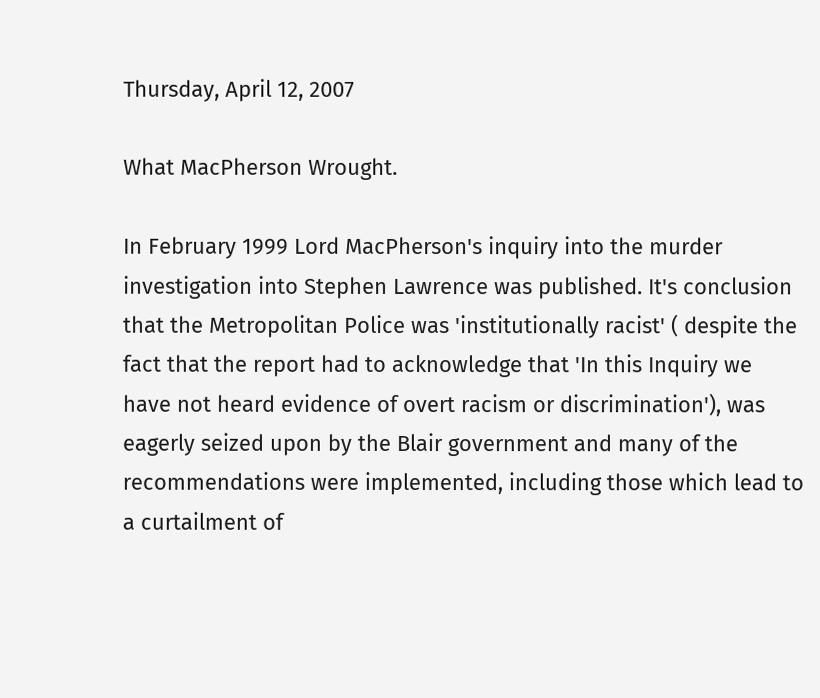Thursday, April 12, 2007

What MacPherson Wrought.

In February 1999 Lord MacPherson's inquiry into the murder investigation into Stephen Lawrence was published. It's conclusion that the Metropolitan Police was 'institutionally racist' ( despite the fact that the report had to acknowledge that 'In this Inquiry we have not heard evidence of overt racism or discrimination'), was eagerly seized upon by the Blair government and many of the recommendations were implemented, including those which lead to a curtailment of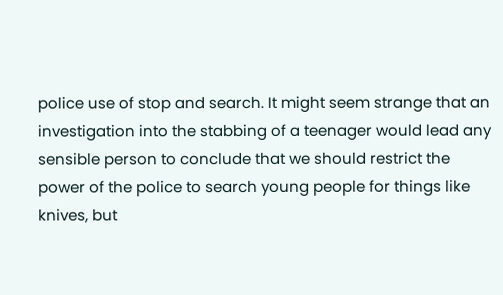police use of stop and search. It might seem strange that an investigation into the stabbing of a teenager would lead any sensible person to conclude that we should restrict the power of the police to search young people for things like knives, but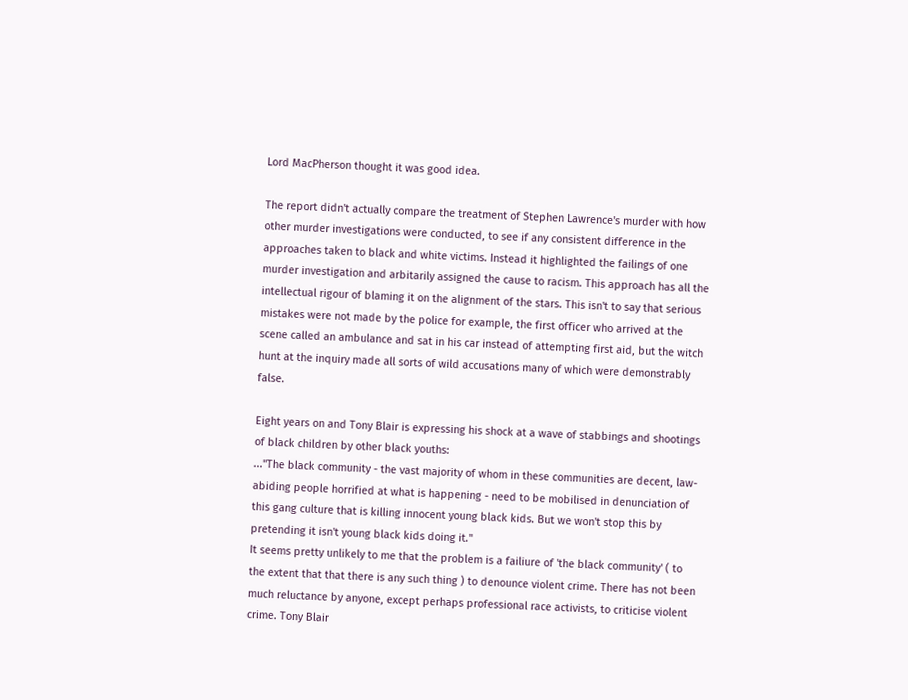Lord MacPherson thought it was good idea.

The report didn't actually compare the treatment of Stephen Lawrence's murder with how other murder investigations were conducted, to see if any consistent difference in the approaches taken to black and white victims. Instead it highlighted the failings of one murder investigation and arbitarily assigned the cause to racism. This approach has all the intellectual rigour of blaming it on the alignment of the stars. This isn't to say that serious mistakes were not made by the police for example, the first officer who arrived at the scene called an ambulance and sat in his car instead of attempting first aid, but the witch hunt at the inquiry made all sorts of wild accusations many of which were demonstrably false.

Eight years on and Tony Blair is expressing his shock at a wave of stabbings and shootings of black children by other black youths:
..."The black community - the vast majority of whom in these communities are decent, law-abiding people horrified at what is happening - need to be mobilised in denunciation of this gang culture that is killing innocent young black kids. But we won't stop this by pretending it isn't young black kids doing it."
It seems pretty unlikely to me that the problem is a failiure of 'the black community' ( to the extent that that there is any such thing ) to denounce violent crime. There has not been much reluctance by anyone, except perhaps professional race activists, to criticise violent crime. Tony Blair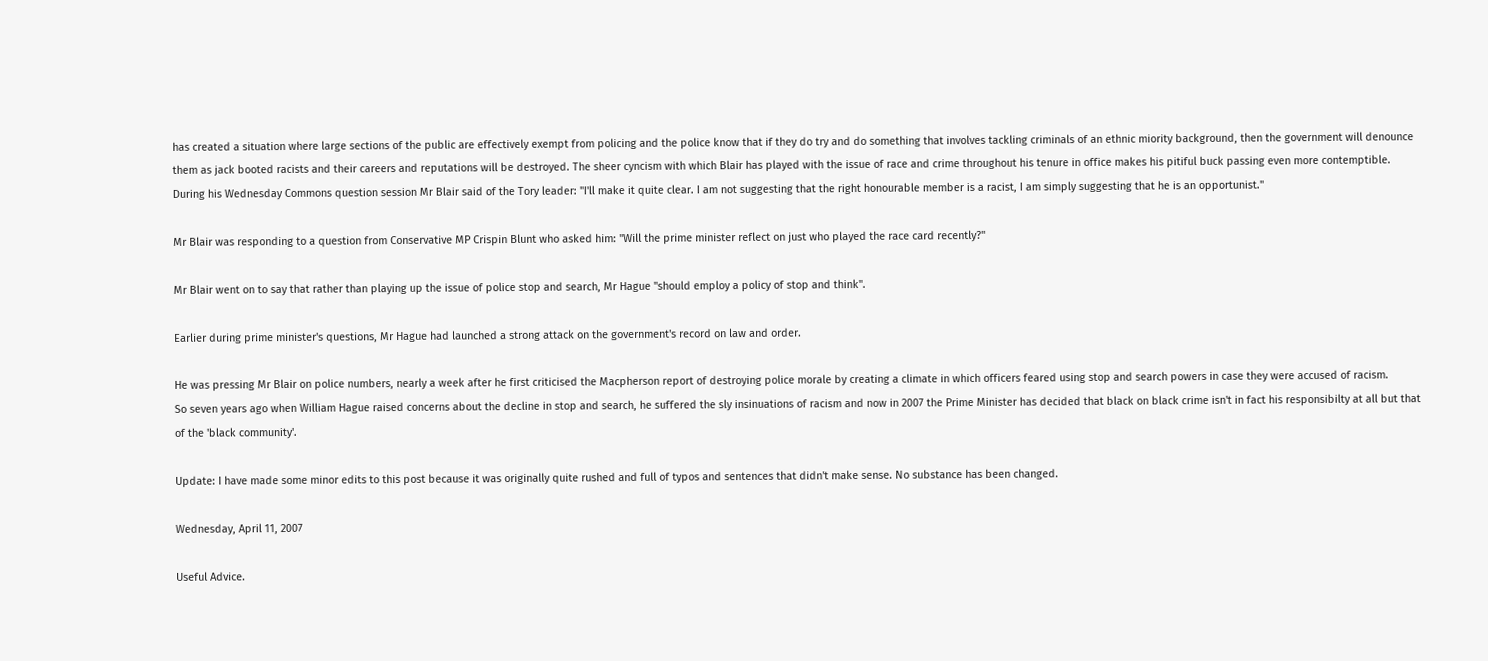has created a situation where large sections of the public are effectively exempt from policing and the police know that if they do try and do something that involves tackling criminals of an ethnic miority background, then the government will denounce them as jack booted racists and their careers and reputations will be destroyed. The sheer cyncism with which Blair has played with the issue of race and crime throughout his tenure in office makes his pitiful buck passing even more contemptible.
During his Wednesday Commons question session Mr Blair said of the Tory leader: "I'll make it quite clear. I am not suggesting that the right honourable member is a racist, I am simply suggesting that he is an opportunist."

Mr Blair was responding to a question from Conservative MP Crispin Blunt who asked him: "Will the prime minister reflect on just who played the race card recently?"

Mr Blair went on to say that rather than playing up the issue of police stop and search, Mr Hague "should employ a policy of stop and think".

Earlier during prime minister's questions, Mr Hague had launched a strong attack on the government's record on law and order.

He was pressing Mr Blair on police numbers, nearly a week after he first criticised the Macpherson report of destroying police morale by creating a climate in which officers feared using stop and search powers in case they were accused of racism.
So seven years ago when William Hague raised concerns about the decline in stop and search, he suffered the sly insinuations of racism and now in 2007 the Prime Minister has decided that black on black crime isn't in fact his responsibilty at all but that of the 'black community'.

Update: I have made some minor edits to this post because it was originally quite rushed and full of typos and sentences that didn't make sense. No substance has been changed.

Wednesday, April 11, 2007

Useful Advice.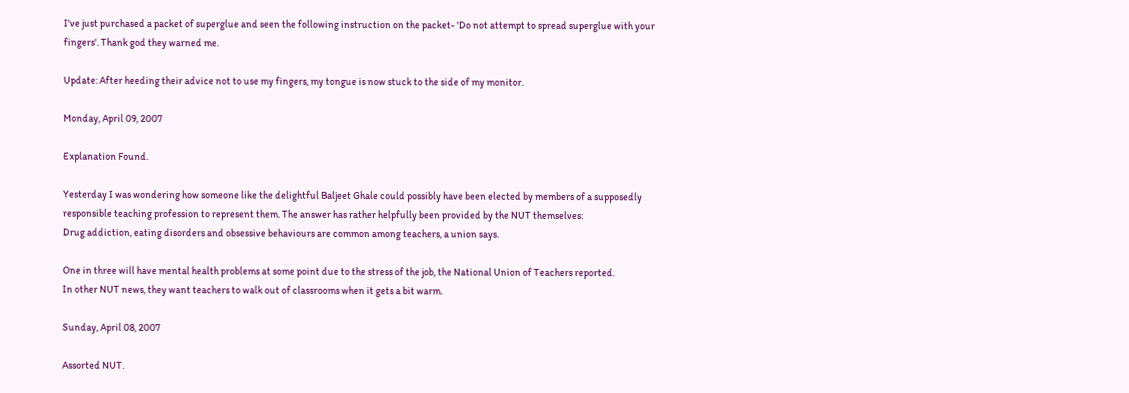I've just purchased a packet of superglue and seen the following instruction on the packet- 'Do not attempt to spread superglue with your fingers'. Thank god they warned me.

Update: After heeding their advice not to use my fingers, my tongue is now stuck to the side of my monitor.

Monday, April 09, 2007

Explanation Found.

Yesterday I was wondering how someone like the delightful Baljeet Ghale could possibly have been elected by members of a supposedly responsible teaching profession to represent them. The answer has rather helpfully been provided by the NUT themselves:
Drug addiction, eating disorders and obsessive behaviours are common among teachers, a union says.

One in three will have mental health problems at some point due to the stress of the job, the National Union of Teachers reported.
In other NUT news, they want teachers to walk out of classrooms when it gets a bit warm.

Sunday, April 08, 2007

Assorted NUT.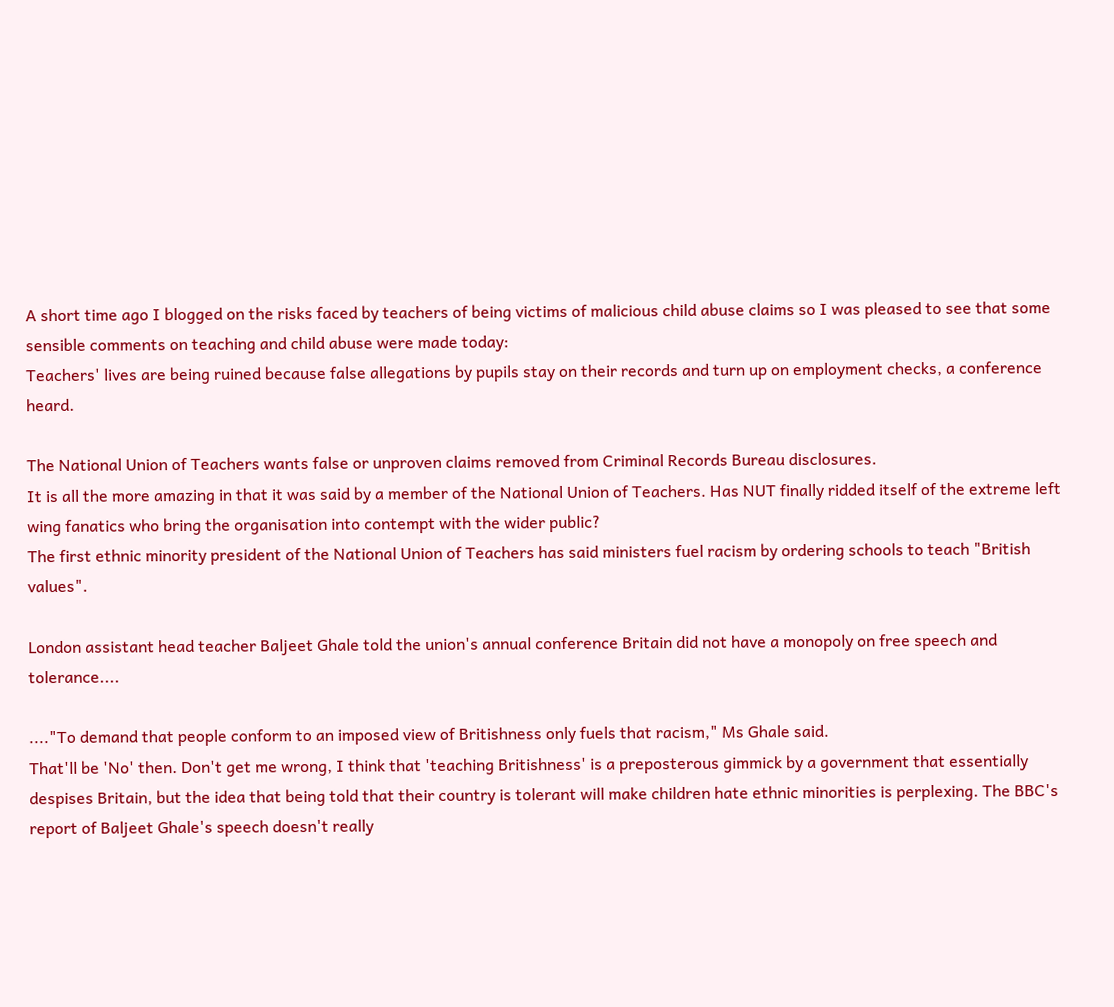A short time ago I blogged on the risks faced by teachers of being victims of malicious child abuse claims so I was pleased to see that some sensible comments on teaching and child abuse were made today:
Teachers' lives are being ruined because false allegations by pupils stay on their records and turn up on employment checks, a conference heard.

The National Union of Teachers wants false or unproven claims removed from Criminal Records Bureau disclosures.
It is all the more amazing in that it was said by a member of the National Union of Teachers. Has NUT finally ridded itself of the extreme left wing fanatics who bring the organisation into contempt with the wider public?
The first ethnic minority president of the National Union of Teachers has said ministers fuel racism by ordering schools to teach "British values".

London assistant head teacher Baljeet Ghale told the union's annual conference Britain did not have a monopoly on free speech and tolerance....

...."To demand that people conform to an imposed view of Britishness only fuels that racism," Ms Ghale said.
That'll be 'No' then. Don't get me wrong, I think that 'teaching Britishness' is a preposterous gimmick by a government that essentially despises Britain, but the idea that being told that their country is tolerant will make children hate ethnic minorities is perplexing. The BBC's report of Baljeet Ghale's speech doesn't really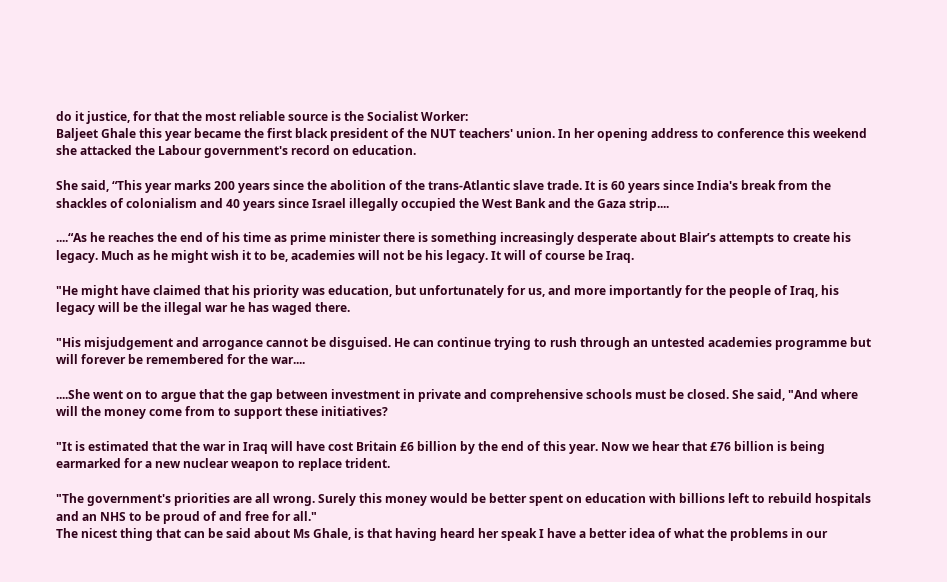do it justice, for that the most reliable source is the Socialist Worker:
Baljeet Ghale this year became the first black president of the NUT teachers' union. In her opening address to conference this weekend she attacked the Labour government's record on education.

She said, “This year marks 200 years since the abolition of the trans-Atlantic slave trade. It is 60 years since India's break from the shackles of colonialism and 40 years since Israel illegally occupied the West Bank and the Gaza strip....

....“As he reaches the end of his time as prime minister there is something increasingly desperate about Blair’s attempts to create his legacy. Much as he might wish it to be, academies will not be his legacy. It will of course be Iraq.

"He might have claimed that his priority was education, but unfortunately for us, and more importantly for the people of Iraq, his legacy will be the illegal war he has waged there.

"His misjudgement and arrogance cannot be disguised. He can continue trying to rush through an untested academies programme but will forever be remembered for the war....

....She went on to argue that the gap between investment in private and comprehensive schools must be closed. She said, "And where will the money come from to support these initiatives?

"It is estimated that the war in Iraq will have cost Britain £6 billion by the end of this year. Now we hear that £76 billion is being earmarked for a new nuclear weapon to replace trident.

"The government's priorities are all wrong. Surely this money would be better spent on education with billions left to rebuild hospitals and an NHS to be proud of and free for all."
The nicest thing that can be said about Ms Ghale, is that having heard her speak I have a better idea of what the problems in our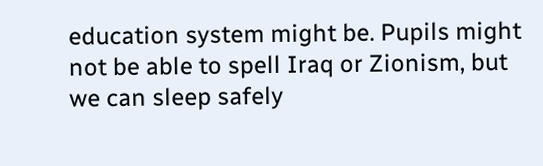education system might be. Pupils might not be able to spell Iraq or Zionism, but we can sleep safely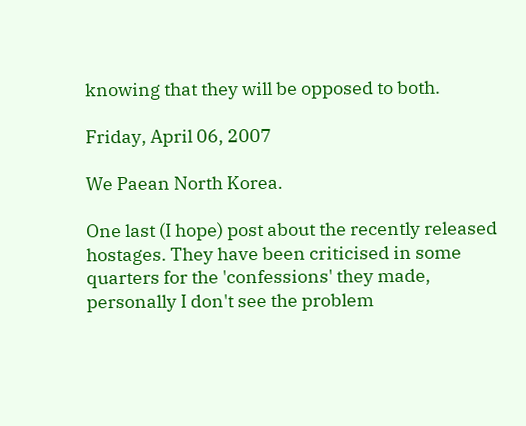knowing that they will be opposed to both.

Friday, April 06, 2007

We Paean North Korea.

One last (I hope) post about the recently released hostages. They have been criticised in some quarters for the 'confessions' they made, personally I don't see the problem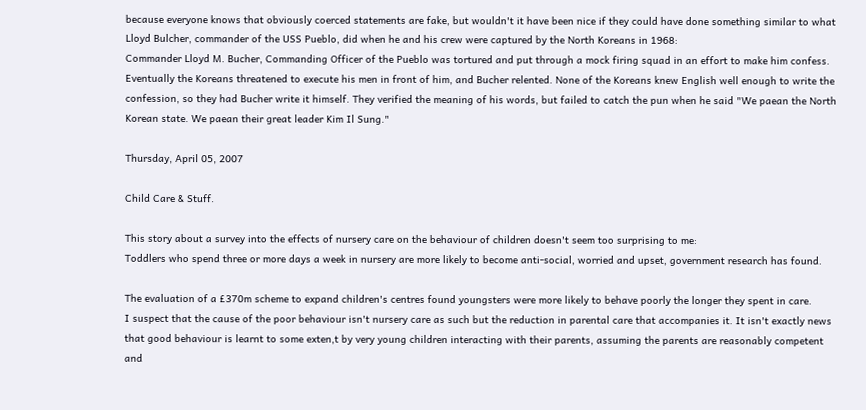because everyone knows that obviously coerced statements are fake, but wouldn't it have been nice if they could have done something similar to what Lloyd Bulcher, commander of the USS Pueblo, did when he and his crew were captured by the North Koreans in 1968:
Commander Lloyd M. Bucher, Commanding Officer of the Pueblo was tortured and put through a mock firing squad in an effort to make him confess. Eventually the Koreans threatened to execute his men in front of him, and Bucher relented. None of the Koreans knew English well enough to write the confession, so they had Bucher write it himself. They verified the meaning of his words, but failed to catch the pun when he said "We paean the North Korean state. We paean their great leader Kim Il Sung."

Thursday, April 05, 2007

Child Care & Stuff.

This story about a survey into the effects of nursery care on the behaviour of children doesn't seem too surprising to me:
Toddlers who spend three or more days a week in nursery are more likely to become anti-social, worried and upset, government research has found.

The evaluation of a £370m scheme to expand children's centres found youngsters were more likely to behave poorly the longer they spent in care.
I suspect that the cause of the poor behaviour isn't nursery care as such but the reduction in parental care that accompanies it. It isn't exactly news that good behaviour is learnt to some exten,t by very young children interacting with their parents, assuming the parents are reasonably competent and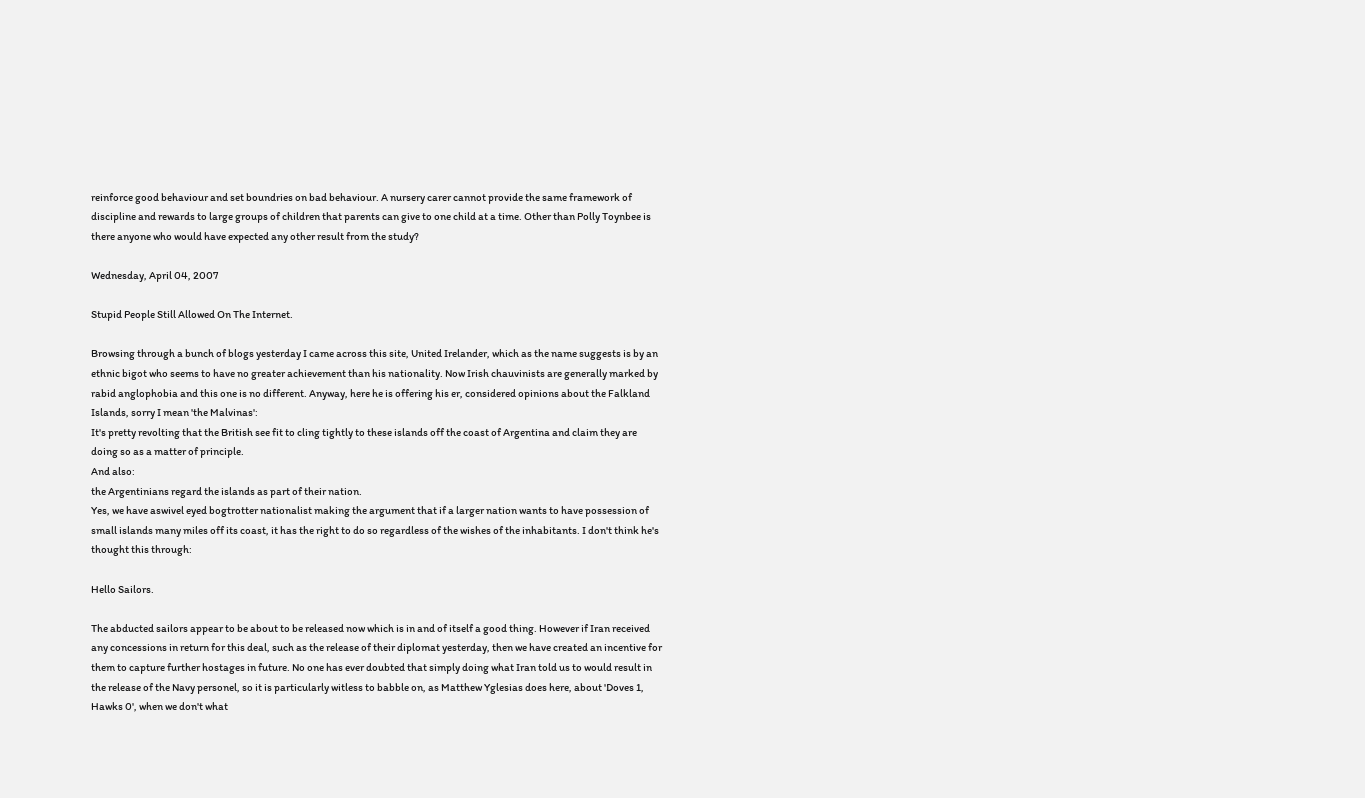reinforce good behaviour and set boundries on bad behaviour. A nursery carer cannot provide the same framework of discipline and rewards to large groups of children that parents can give to one child at a time. Other than Polly Toynbee is there anyone who would have expected any other result from the study?

Wednesday, April 04, 2007

Stupid People Still Allowed On The Internet.

Browsing through a bunch of blogs yesterday I came across this site, United Irelander, which as the name suggests is by an ethnic bigot who seems to have no greater achievement than his nationality. Now Irish chauvinists are generally marked by rabid anglophobia and this one is no different. Anyway, here he is offering his er, considered opinions about the Falkland Islands, sorry I mean 'the Malvinas':
It's pretty revolting that the British see fit to cling tightly to these islands off the coast of Argentina and claim they are doing so as a matter of principle.
And also:
the Argentinians regard the islands as part of their nation.
Yes, we have aswivel eyed bogtrotter nationalist making the argument that if a larger nation wants to have possession of small islands many miles off its coast, it has the right to do so regardless of the wishes of the inhabitants. I don't think he's thought this through:

Hello Sailors.

The abducted sailors appear to be about to be released now which is in and of itself a good thing. However if Iran received any concessions in return for this deal, such as the release of their diplomat yesterday, then we have created an incentive for them to capture further hostages in future. No one has ever doubted that simply doing what Iran told us to would result in the release of the Navy personel, so it is particularly witless to babble on, as Matthew Yglesias does here, about 'Doves 1, Hawks 0', when we don't what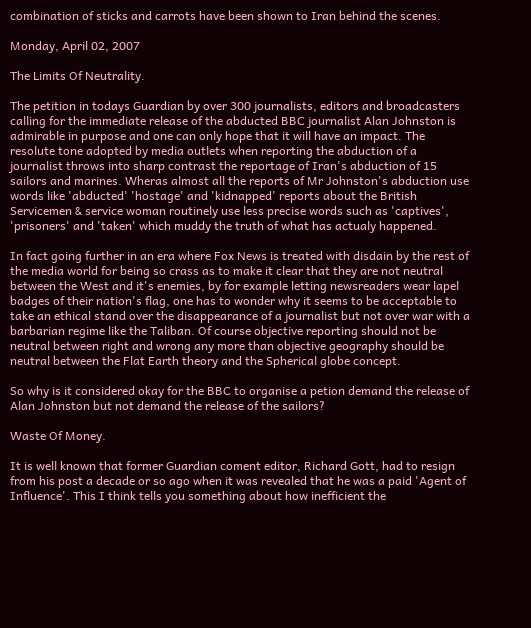combination of sticks and carrots have been shown to Iran behind the scenes.

Monday, April 02, 2007

The Limits Of Neutrality.

The petition in todays Guardian by over 300 journalists, editors and broadcasters calling for the immediate release of the abducted BBC journalist Alan Johnston is admirable in purpose and one can only hope that it will have an impact. The resolute tone adopted by media outlets when reporting the abduction of a journalist throws into sharp contrast the reportage of Iran's abduction of 15 sailors and marines. Wheras almost all the reports of Mr Johnston's abduction use words like 'abducted' 'hostage' and 'kidnapped' reports about the British Servicemen & service woman routinely use less precise words such as 'captives', 'prisoners' and 'taken' which muddy the truth of what has actualy happened.

In fact going further in an era where Fox News is treated with disdain by the rest of the media world for being so crass as to make it clear that they are not neutral between the West and it's enemies, by for example letting newsreaders wear lapel badges of their nation's flag, one has to wonder why it seems to be acceptable to take an ethical stand over the disappearance of a journalist but not over war with a barbarian regime like the Taliban. Of course objective reporting should not be neutral between right and wrong any more than objective geography should be neutral between the Flat Earth theory and the Spherical globe concept.

So why is it considered okay for the BBC to organise a petion demand the release of Alan Johnston but not demand the release of the sailors?

Waste Of Money.

It is well known that former Guardian coment editor, Richard Gott, had to resign from his post a decade or so ago when it was revealed that he was a paid 'Agent of Influence'. This I think tells you something about how inefficient the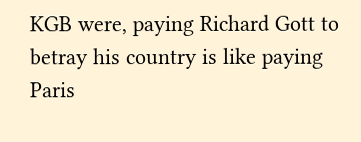KGB were, paying Richard Gott to betray his country is like paying Paris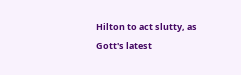Hilton to act slutty, as Gott's latest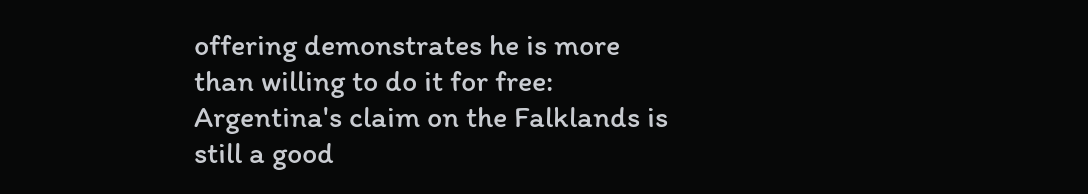offering demonstrates he is more than willing to do it for free:
Argentina's claim on the Falklands is still a good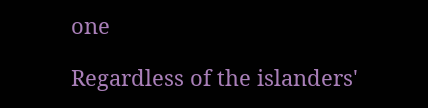one

Regardless of the islanders'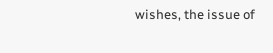wishes, the issue of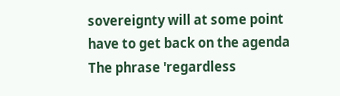sovereignty will at some point have to get back on the agenda
The phrase 'regardless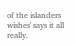of the islanders wishes' says it all really.